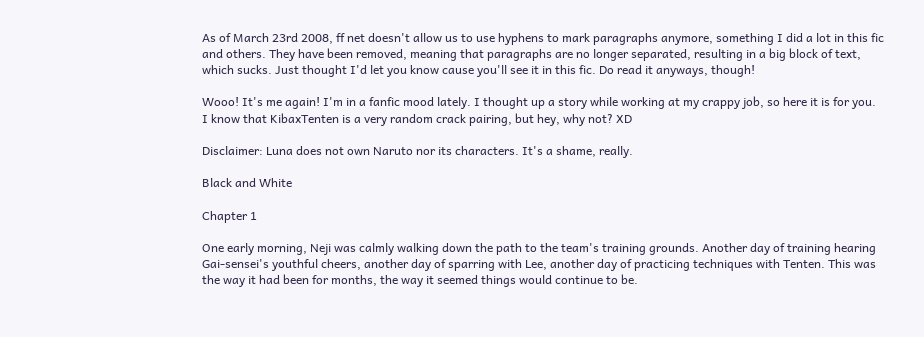As of March 23rd 2008, ff net doesn't allow us to use hyphens to mark paragraphs anymore, something I did a lot in this fic and others. They have been removed, meaning that paragraphs are no longer separated, resulting in a big block of text, which sucks. Just thought I'd let you know cause you'll see it in this fic. Do read it anyways, though!

Wooo! It's me again! I'm in a fanfic mood lately. I thought up a story while working at my crappy job, so here it is for you. I know that KibaxTenten is a very random crack pairing, but hey, why not? XD

Disclaimer: Luna does not own Naruto nor its characters. It's a shame, really.

Black and White

Chapter 1

One early morning, Neji was calmly walking down the path to the team's training grounds. Another day of training hearing Gai-sensei's youthful cheers, another day of sparring with Lee, another day of practicing techniques with Tenten. This was the way it had been for months, the way it seemed things would continue to be.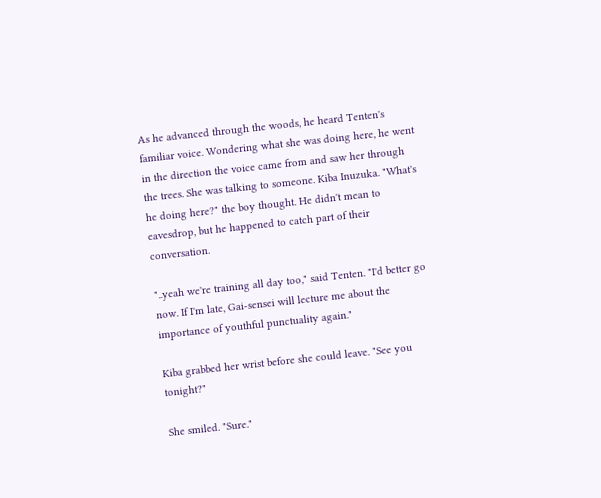As he advanced through the woods, he heard Tenten's familiar voice. Wondering what she was doing here, he went in the direction the voice came from and saw her through the trees. She was talking to someone. Kiba Inuzuka. "What's he doing here?" the boy thought. He didn't mean to eavesdrop, but he happened to catch part of their conversation.

"..yeah we're training all day too," said Tenten. "I'd better go now. If I'm late, Gai-sensei will lecture me about the importance of youthful punctuality again."

Kiba grabbed her wrist before she could leave. "See you tonight?"

She smiled. "Sure."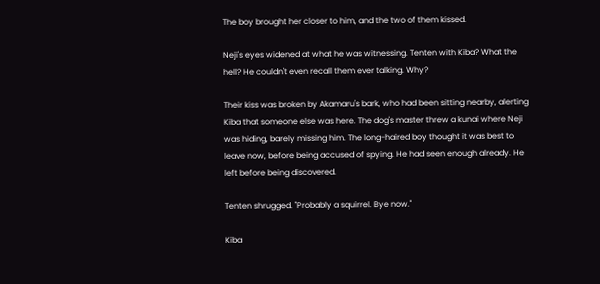The boy brought her closer to him, and the two of them kissed.

Neji's eyes widened at what he was witnessing. Tenten with Kiba? What the hell? He couldn't even recall them ever talking. Why?

Their kiss was broken by Akamaru's bark, who had been sitting nearby, alerting Kiba that someone else was here. The dog's master threw a kunai where Neji was hiding, barely missing him. The long-haired boy thought it was best to leave now, before being accused of spying. He had seen enough already. He left before being discovered.

Tenten shrugged. "Probably a squirrel. Bye now."

Kiba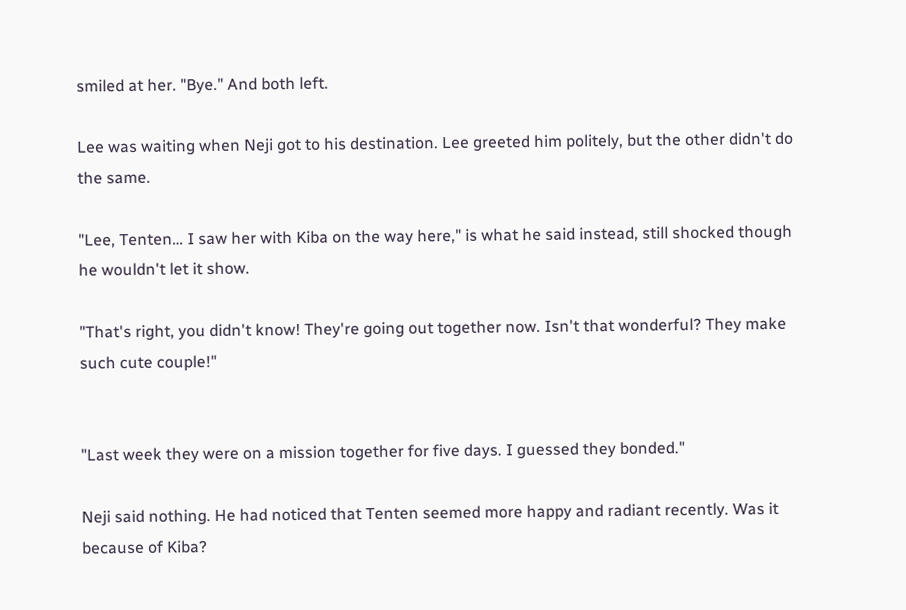smiled at her. "Bye." And both left.

Lee was waiting when Neji got to his destination. Lee greeted him politely, but the other didn't do the same.

"Lee, Tenten… I saw her with Kiba on the way here," is what he said instead, still shocked though he wouldn't let it show.

"That's right, you didn't know! They're going out together now. Isn't that wonderful? They make such cute couple!"


"Last week they were on a mission together for five days. I guessed they bonded."

Neji said nothing. He had noticed that Tenten seemed more happy and radiant recently. Was it because of Kiba?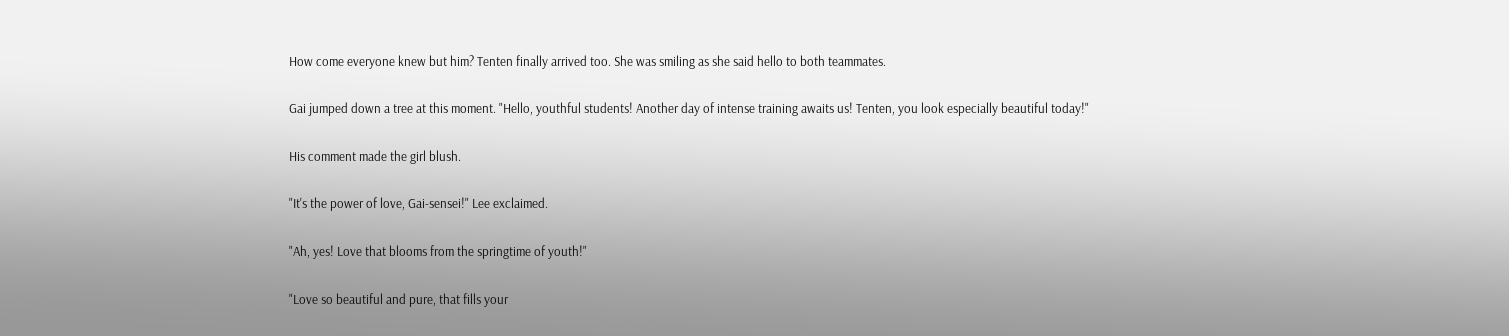How come everyone knew but him? Tenten finally arrived too. She was smiling as she said hello to both teammates.

Gai jumped down a tree at this moment. "Hello, youthful students! Another day of intense training awaits us! Tenten, you look especially beautiful today!"

His comment made the girl blush.

"It's the power of love, Gai-sensei!" Lee exclaimed.

"Ah, yes! Love that blooms from the springtime of youth!"

"Love so beautiful and pure, that fills your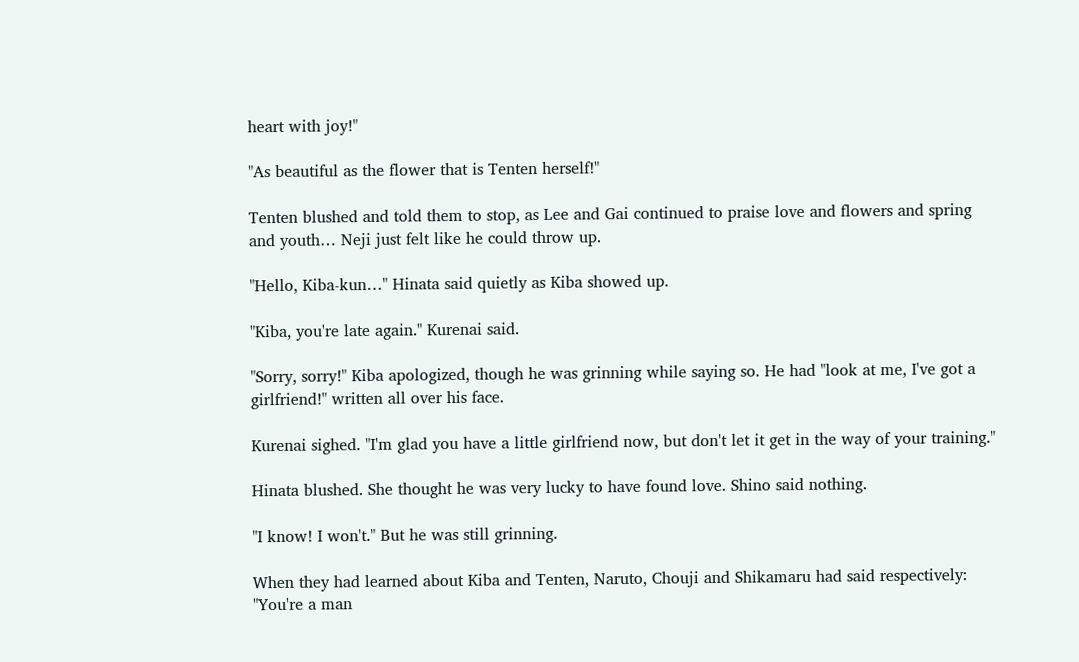heart with joy!"

"As beautiful as the flower that is Tenten herself!"

Tenten blushed and told them to stop, as Lee and Gai continued to praise love and flowers and spring and youth… Neji just felt like he could throw up.

"Hello, Kiba-kun…" Hinata said quietly as Kiba showed up.

"Kiba, you're late again." Kurenai said.

"Sorry, sorry!" Kiba apologized, though he was grinning while saying so. He had "look at me, I've got a girlfriend!" written all over his face.

Kurenai sighed. "I'm glad you have a little girlfriend now, but don't let it get in the way of your training."

Hinata blushed. She thought he was very lucky to have found love. Shino said nothing.

"I know! I won't." But he was still grinning.

When they had learned about Kiba and Tenten, Naruto, Chouji and Shikamaru had said respectively: "You're a man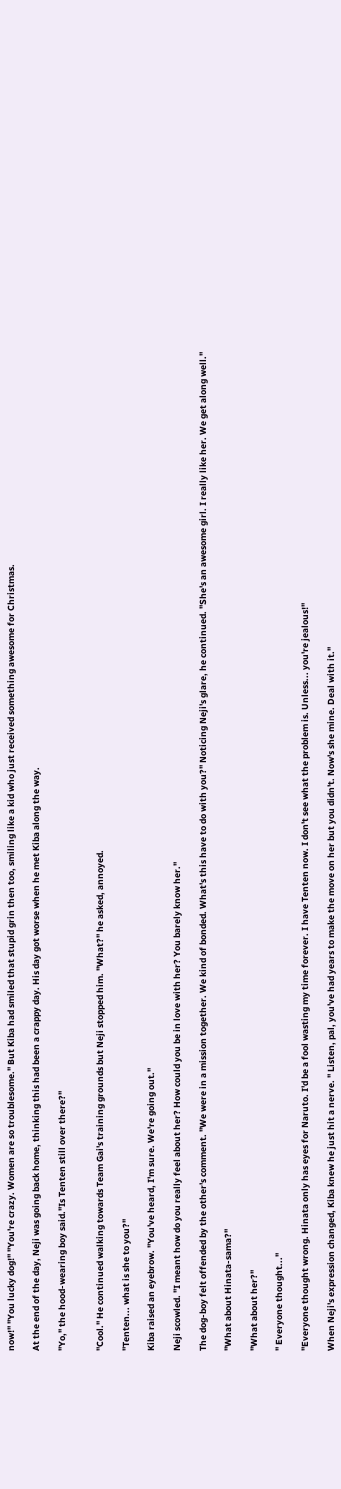now!" "You lucky dog!" "You're crazy. Women are so troublesome." But Kiba had smiled that stupid grin then too, smiling like a kid who just received something awesome for Christmas.

At the end of the day, Neji was going back home, thinking this had been a crappy day. His day got worse when he met Kiba along the way.

"Yo," the hood-wearing boy said."Is Tenten still over there?"


"Cool." He continued walking towards Team Gai's training grounds but Neji stopped him. "What?" he asked, annoyed.

"Tenten... what is she to you?"

Kiba raised an eyebrow. "You've heard, I'm sure. We're going out."

Neji scowled. "I meant how do you really feel about her? How could you be in love with her? You barely know her."

The dog-boy felt offended by the other's comment. "We were in a mission together. We kind of bonded. What's this have to do with you?" Noticing Neji's glare, he continued. "She's an awesome girl. I really like her. We get along well."

"What about Hinata-sama?"

"What about her?"

" Everyone thought..."

"Everyone thought wrong. Hinata only has eyes for Naruto. I'd be a fool wasting my time forever. I have Tenten now. I don't see what the problem is. Unless... you're jealous!"

When Neji's expression changed, Kiba knew he just hit a nerve. " Listen, pal, you've had years to make the move on her but you didn't. Now's she mine. Deal with it."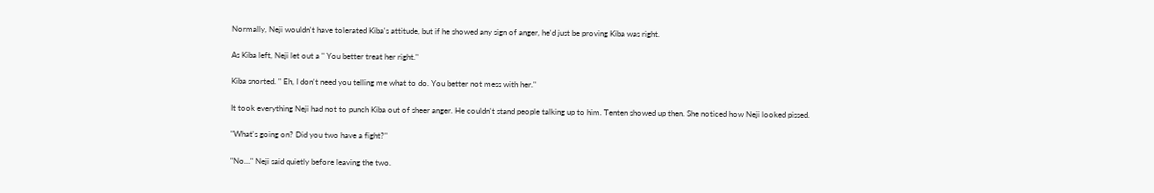Normally, Neji wouldn't have tolerated Kiba's attitude, but if he showed any sign of anger, he'd just be proving Kiba was right.

As Kiba left, Neji let out a " You better treat her right."

Kiba snorted. " Eh, I don't need you telling me what to do. You better not mess with her."

It took everything Neji had not to punch Kiba out of sheer anger. He couldn't stand people talking up to him. Tenten showed up then. She noticed how Neji looked pissed.

"What's going on? Did you two have a fight?"

"No…" Neji said quietly before leaving the two.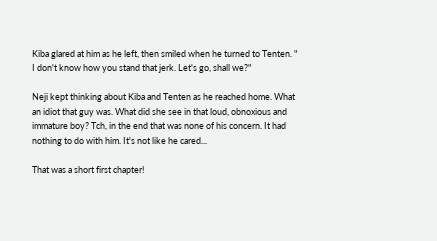Kiba glared at him as he left, then smiled when he turned to Tenten. " I don't know how you stand that jerk. Let's go, shall we?"

Neji kept thinking about Kiba and Tenten as he reached home. What an idiot that guy was. What did she see in that loud, obnoxious and immature boy? Tch, in the end that was none of his concern. It had nothing to do with him. It's not like he cared...

That was a short first chapter!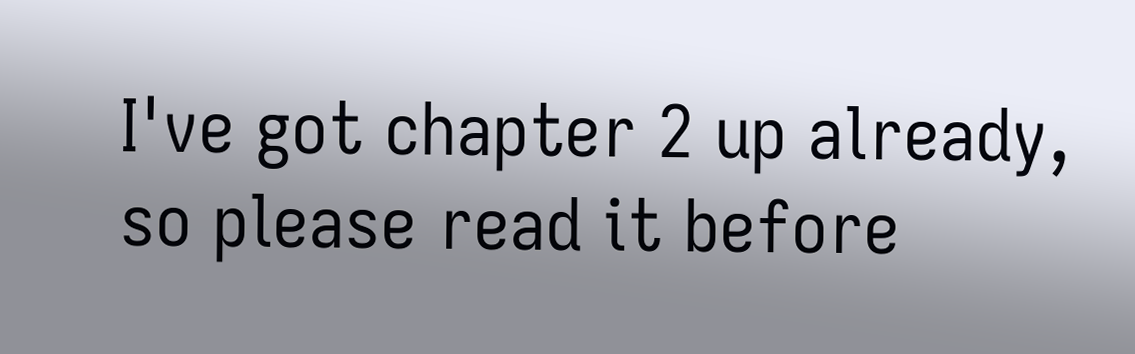I've got chapter 2 up already, so please read it before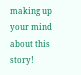making up your mind about this story!